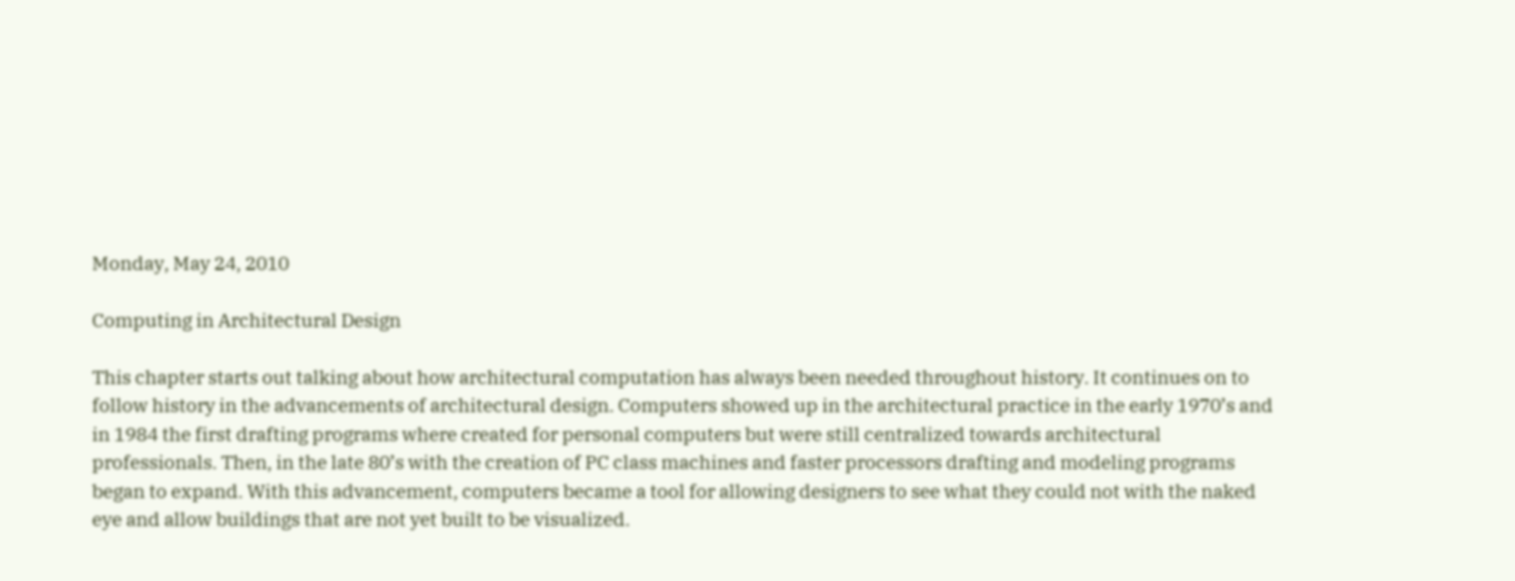Monday, May 24, 2010

Computing in Architectural Design

This chapter starts out talking about how architectural computation has always been needed throughout history. It continues on to follow history in the advancements of architectural design. Computers showed up in the architectural practice in the early 1970’s and in 1984 the first drafting programs where created for personal computers but were still centralized towards architectural professionals. Then, in the late 80’s with the creation of PC class machines and faster processors drafting and modeling programs began to expand. With this advancement, computers became a tool for allowing designers to see what they could not with the naked eye and allow buildings that are not yet built to be visualized.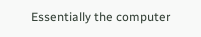Essentially the computer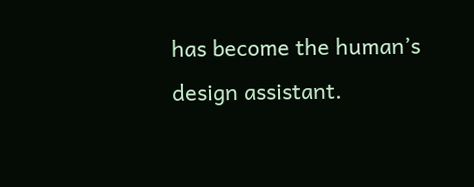has become the human’s design assistant.